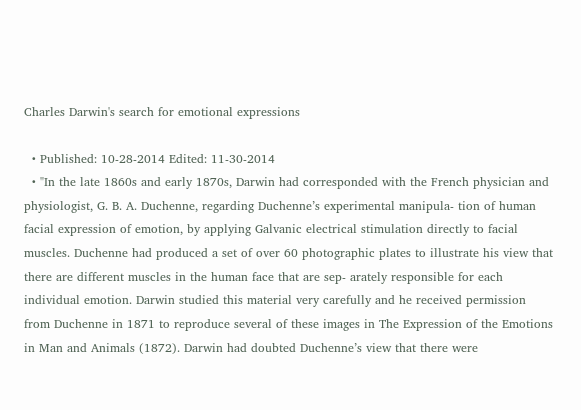Charles Darwin's search for emotional expressions

  • Published: 10-28-2014 Edited: 11-30-2014
  • "In the late 1860s and early 1870s, Darwin had corresponded with the French physician and physiologist, G. B. A. Duchenne, regarding Duchenne’s experimental manipula- tion of human facial expression of emotion, by applying Galvanic electrical stimulation directly to facial muscles. Duchenne had produced a set of over 60 photographic plates to illustrate his view that there are different muscles in the human face that are sep- arately responsible for each individual emotion. Darwin studied this material very carefully and he received permission from Duchenne in 1871 to reproduce several of these images in The Expression of the Emotions in Man and Animals (1872). Darwin had doubted Duchenne’s view that there were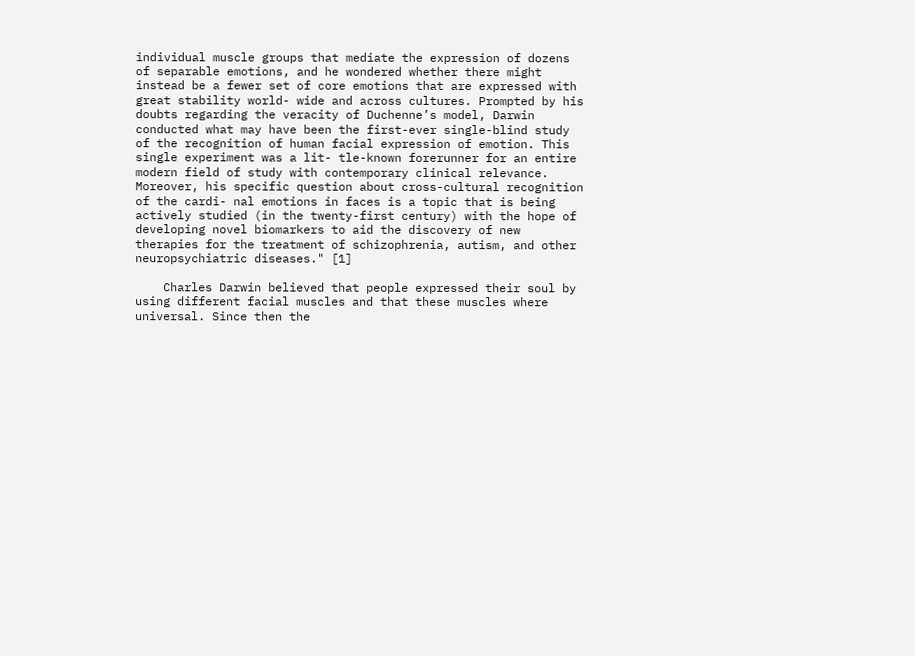individual muscle groups that mediate the expression of dozens of separable emotions, and he wondered whether there might instead be a fewer set of core emotions that are expressed with great stability world- wide and across cultures. Prompted by his doubts regarding the veracity of Duchenne’s model, Darwin conducted what may have been the first-ever single-blind study of the recognition of human facial expression of emotion. This single experiment was a lit- tle-known forerunner for an entire modern field of study with contemporary clinical relevance. Moreover, his specific question about cross-cultural recognition of the cardi- nal emotions in faces is a topic that is being actively studied (in the twenty-first century) with the hope of developing novel biomarkers to aid the discovery of new therapies for the treatment of schizophrenia, autism, and other neuropsychiatric diseases." [1]

    Charles Darwin believed that people expressed their soul by using different facial muscles and that these muscles where universal. Since then the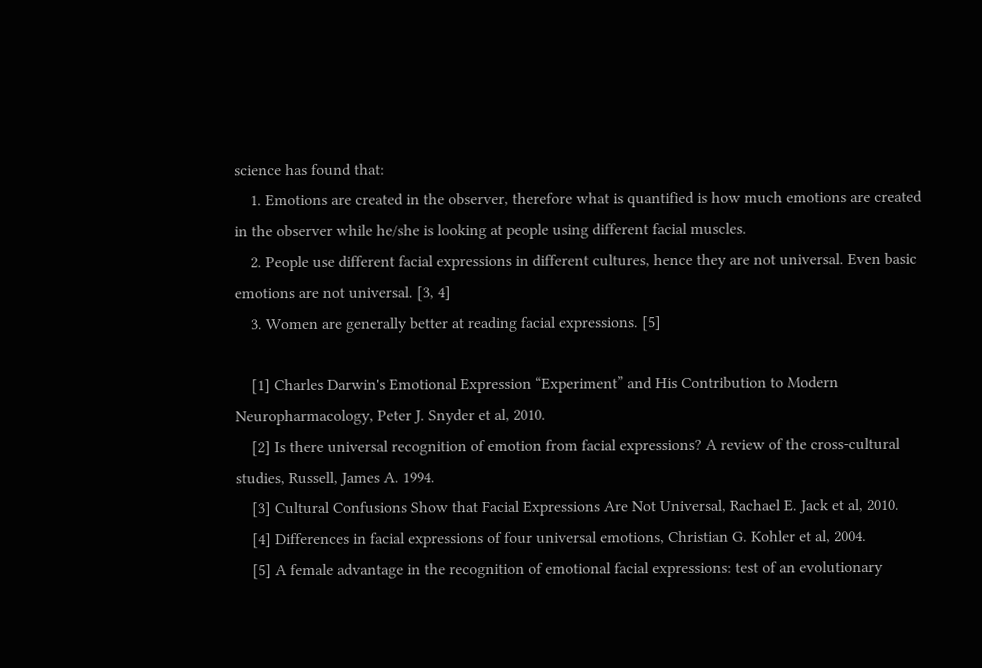science has found that:
    1. Emotions are created in the observer, therefore what is quantified is how much emotions are created in the observer while he/she is looking at people using different facial muscles.
    2. People use different facial expressions in different cultures, hence they are not universal. Even basic emotions are not universal. [3, 4]
    3. Women are generally better at reading facial expressions. [5]

    [1] Charles Darwin's Emotional Expression “Experiment” and His Contribution to Modern Neuropharmacology, Peter J. Snyder et al, 2010.
    [2] Is there universal recognition of emotion from facial expressions? A review of the cross-cultural studies, Russell, James A. 1994.
    [3] Cultural Confusions Show that Facial Expressions Are Not Universal, Rachael E. Jack et al, 2010.
    [4] Differences in facial expressions of four universal emotions, Christian G. Kohler et al, 2004.
    [5] A female advantage in the recognition of emotional facial expressions: test of an evolutionary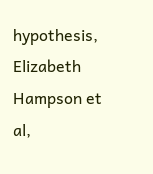hypothesis, Elizabeth Hampson et al,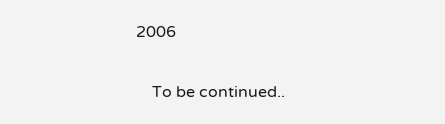2006

    To be continued..